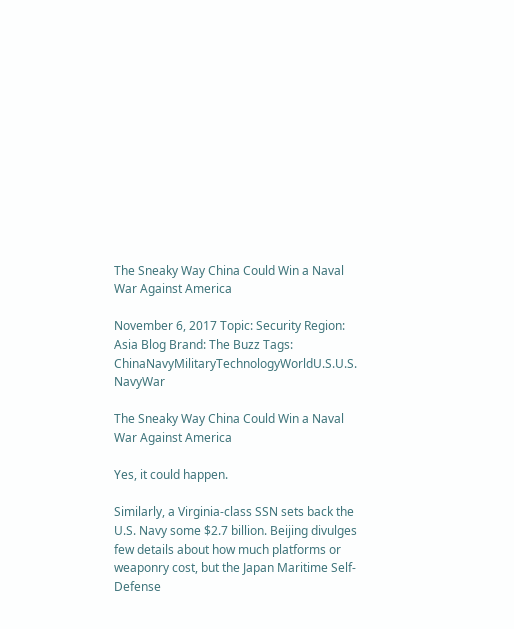The Sneaky Way China Could Win a Naval War Against America

November 6, 2017 Topic: Security Region: Asia Blog Brand: The Buzz Tags: ChinaNavyMilitaryTechnologyWorldU.S.U.S. NavyWar

The Sneaky Way China Could Win a Naval War Against America

Yes, it could happen.

Similarly, a Virginia-class SSN sets back the U.S. Navy some $2.7 billion. Beijing divulges few details about how much platforms or weaponry cost, but the Japan Maritime Self-Defense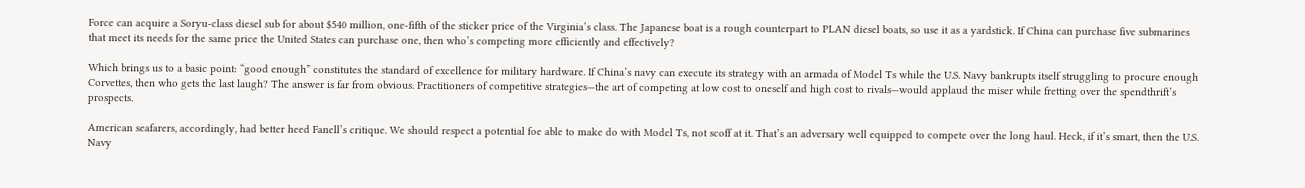Force can acquire a Soryu-class diesel sub for about $540 million, one-fifth of the sticker price of the Virginia’s class. The Japanese boat is a rough counterpart to PLAN diesel boats, so use it as a yardstick. If China can purchase five submarines that meet its needs for the same price the United States can purchase one, then who’s competing more efficiently and effectively?

Which brings us to a basic point: “good enough” constitutes the standard of excellence for military hardware. If China’s navy can execute its strategy with an armada of Model Ts while the U.S. Navy bankrupts itself struggling to procure enough Corvettes, then who gets the last laugh? The answer is far from obvious. Practitioners of competitive strategies—the art of competing at low cost to oneself and high cost to rivals—would applaud the miser while fretting over the spendthrift’s prospects.

American seafarers, accordingly, had better heed Fanell’s critique. We should respect a potential foe able to make do with Model Ts, not scoff at it. That’s an adversary well equipped to compete over the long haul. Heck, if it’s smart, then the U.S. Navy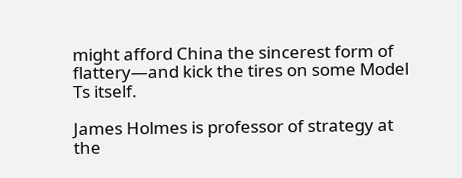might afford China the sincerest form of flattery—and kick the tires on some Model Ts itself.

James Holmes is professor of strategy at the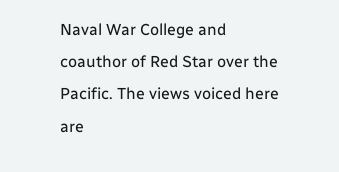Naval War College and coauthor of Red Star over the Pacific. The views voiced here are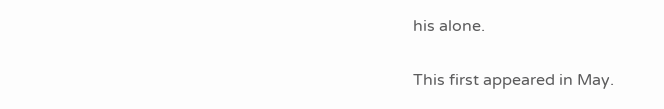his alone.

This first appeared in May.